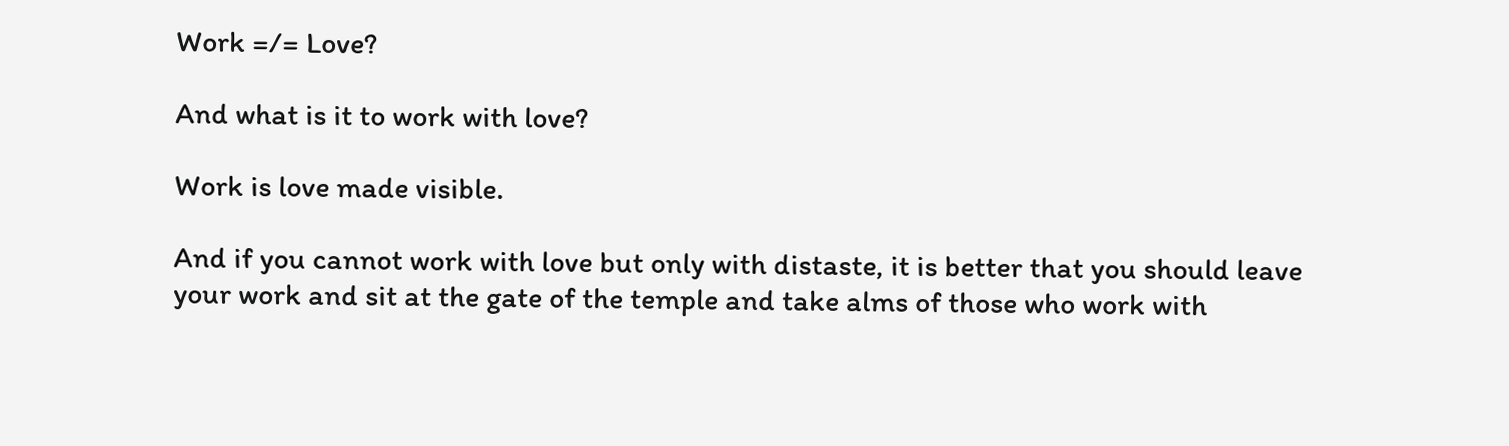Work =/= Love?

And what is it to work with love?

Work is love made visible.

And if you cannot work with love but only with distaste, it is better that you should leave your work and sit at the gate of the temple and take alms of those who work with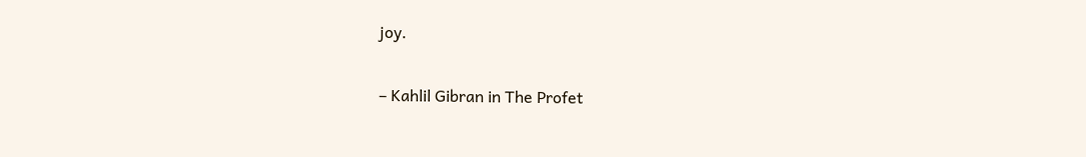joy.

– Kahlil Gibran in The Profet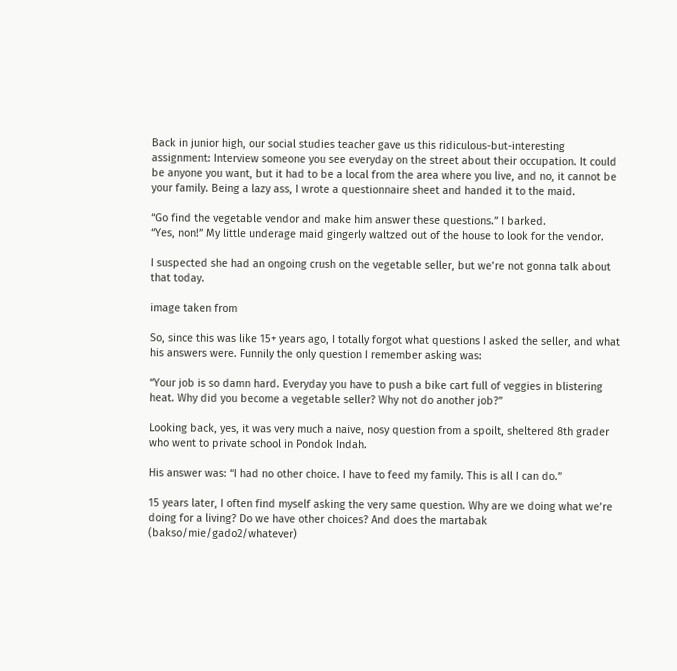Back in junior high, our social studies teacher gave us this ridiculous-but-interesting assignment: Interview someone you see everyday on the street about their occupation. It could be anyone you want, but it had to be a local from the area where you live, and no, it cannot be your family. Being a lazy ass, I wrote a questionnaire sheet and handed it to the maid.

“Go find the vegetable vendor and make him answer these questions.” I barked.
“Yes, non!” My little underage maid gingerly waltzed out of the house to look for the vendor.

I suspected she had an ongoing crush on the vegetable seller, but we’re not gonna talk about that today.

image taken from

So, since this was like 15+ years ago, I totally forgot what questions I asked the seller, and what his answers were. Funnily the only question I remember asking was:

“Your job is so damn hard. Everyday you have to push a bike cart full of veggies in blistering heat. Why did you become a vegetable seller? Why not do another job?”

Looking back, yes, it was very much a naive, nosy question from a spoilt, sheltered 8th grader who went to private school in Pondok Indah.

His answer was: “I had no other choice. I have to feed my family. This is all I can do.”

15 years later, I often find myself asking the very same question. Why are we doing what we’re doing for a living? Do we have other choices? And does the martabak (bakso/mie/gado2/whatever)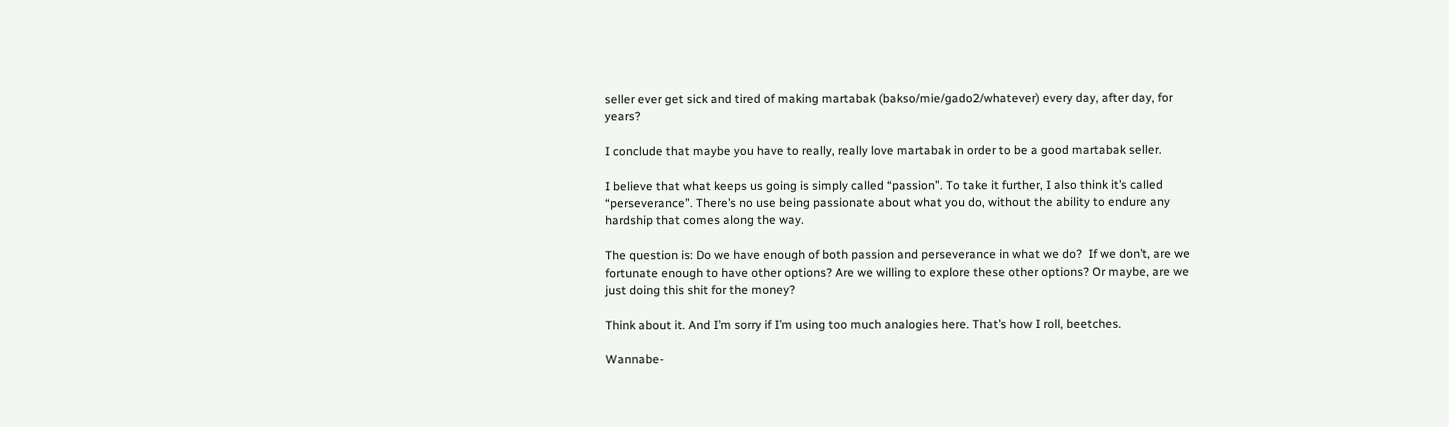seller ever get sick and tired of making martabak (bakso/mie/gado2/whatever) every day, after day, for years?

I conclude that maybe you have to really, really love martabak in order to be a good martabak seller.

I believe that what keeps us going is simply called “passion”. To take it further, I also think it’s called “perseverance”. There’s no use being passionate about what you do, without the ability to endure any hardship that comes along the way.

The question is: Do we have enough of both passion and perseverance in what we do?  If we don’t, are we fortunate enough to have other options? Are we willing to explore these other options? Or maybe, are we just doing this shit for the money?

Think about it. And I’m sorry if I’m using too much analogies here. That’s how I roll, beetches.

Wannabe-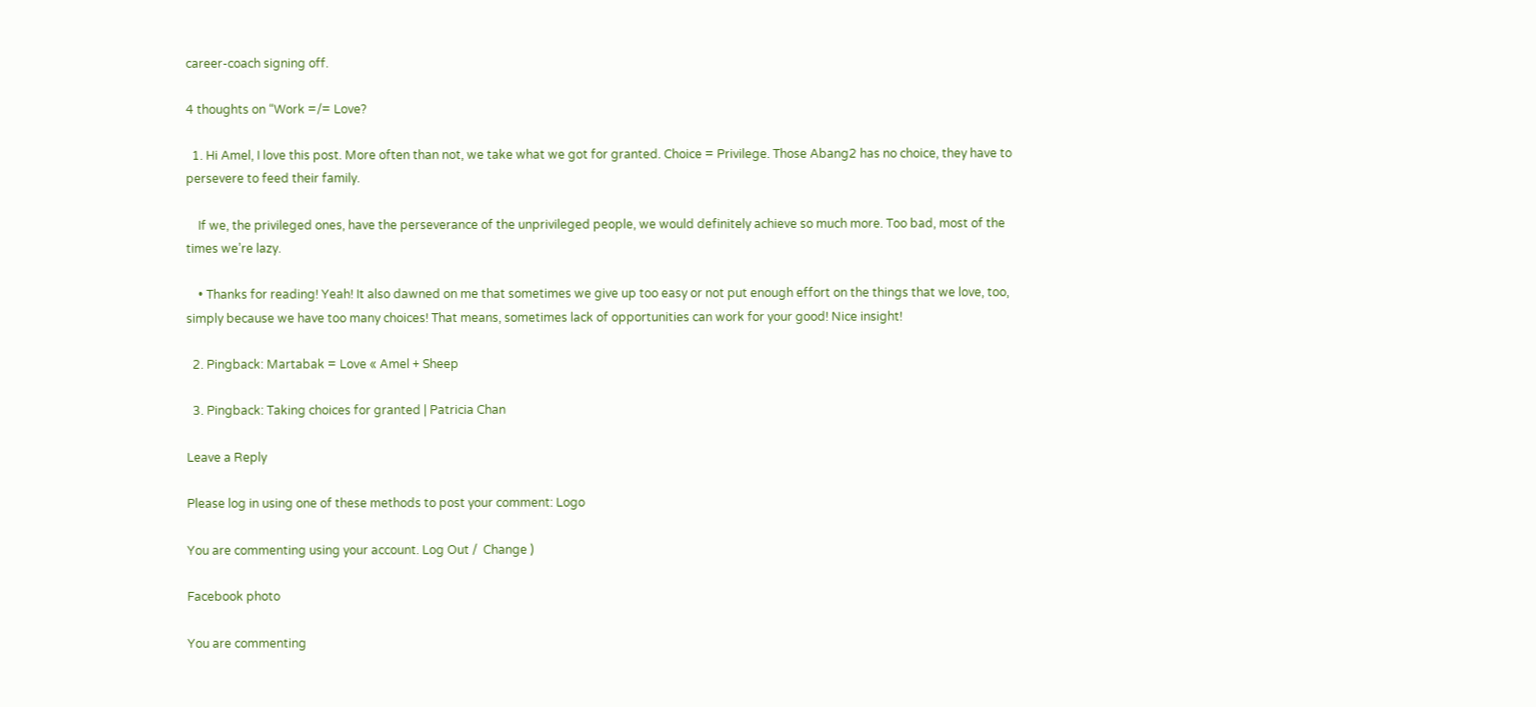career-coach signing off.

4 thoughts on “Work =/= Love?

  1. Hi Amel, I love this post. More often than not, we take what we got for granted. Choice = Privilege. Those Abang2 has no choice, they have to persevere to feed their family.

    If we, the privileged ones, have the perseverance of the unprivileged people, we would definitely achieve so much more. Too bad, most of the times we’re lazy.

    • Thanks for reading! Yeah! It also dawned on me that sometimes we give up too easy or not put enough effort on the things that we love, too, simply because we have too many choices! That means, sometimes lack of opportunities can work for your good! Nice insight!

  2. Pingback: Martabak = Love « Amel + Sheep

  3. Pingback: Taking choices for granted | Patricia Chan

Leave a Reply

Please log in using one of these methods to post your comment: Logo

You are commenting using your account. Log Out /  Change )

Facebook photo

You are commenting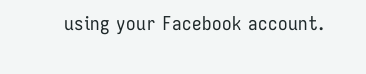using your Facebook account.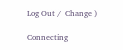Log Out /  Change )

Connecting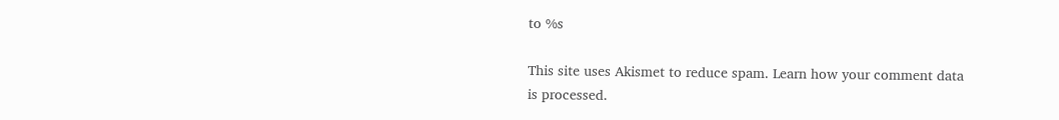to %s

This site uses Akismet to reduce spam. Learn how your comment data is processed.